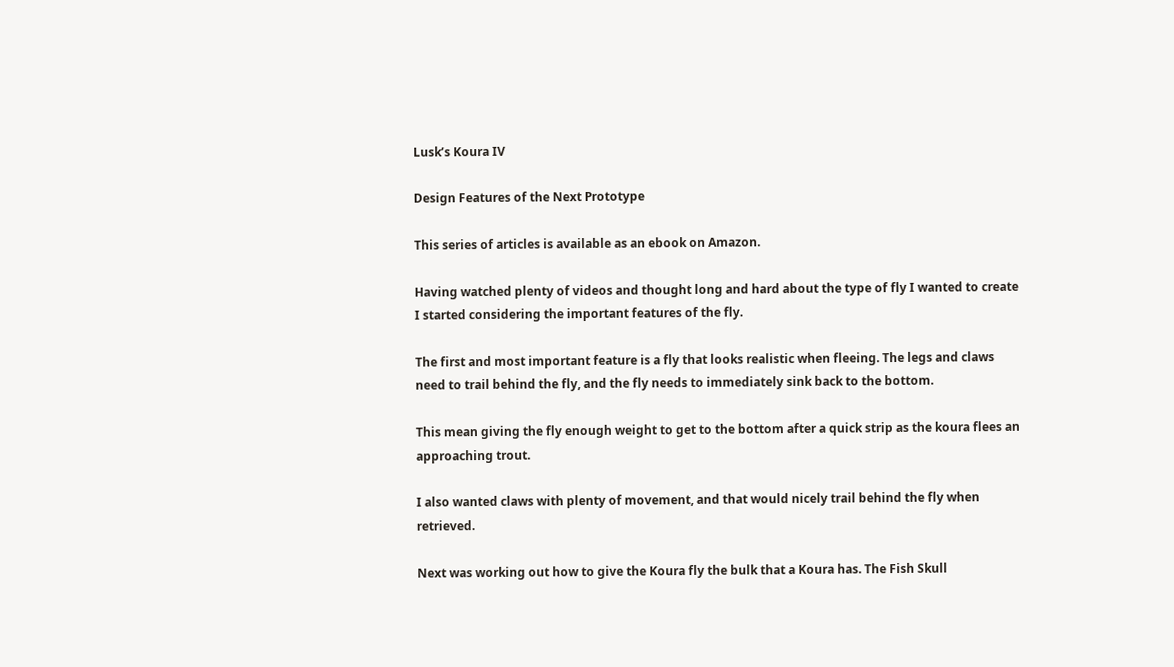Lusk’s Koura IV

Design Features of the Next Prototype

This series of articles is available as an ebook on Amazon.

Having watched plenty of videos and thought long and hard about the type of fly I wanted to create I started considering the important features of the fly.

The first and most important feature is a fly that looks realistic when fleeing. The legs and claws need to trail behind the fly, and the fly needs to immediately sink back to the bottom.

This mean giving the fly enough weight to get to the bottom after a quick strip as the koura flees an approaching trout.

I also wanted claws with plenty of movement, and that would nicely trail behind the fly when retrieved.

Next was working out how to give the Koura fly the bulk that a Koura has. The Fish Skull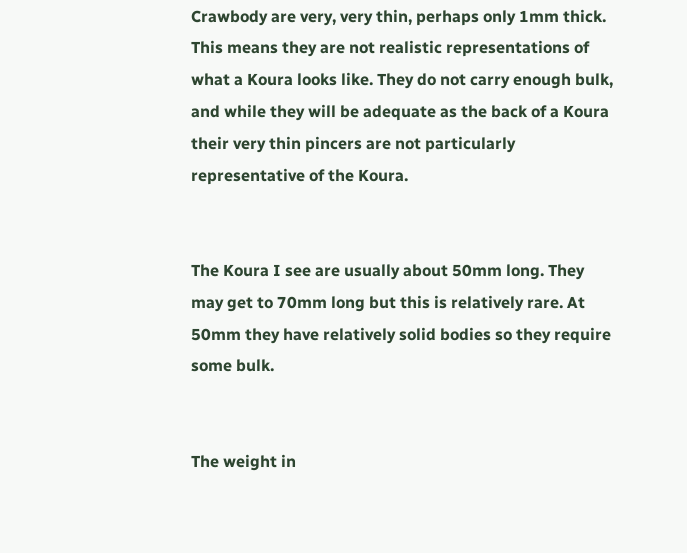Crawbody are very, very thin, perhaps only 1mm thick. This means they are not realistic representations of what a Koura looks like. They do not carry enough bulk, and while they will be adequate as the back of a Koura their very thin pincers are not particularly representative of the Koura.


The Koura I see are usually about 50mm long. They may get to 70mm long but this is relatively rare. At 50mm they have relatively solid bodies so they require some bulk.


The weight in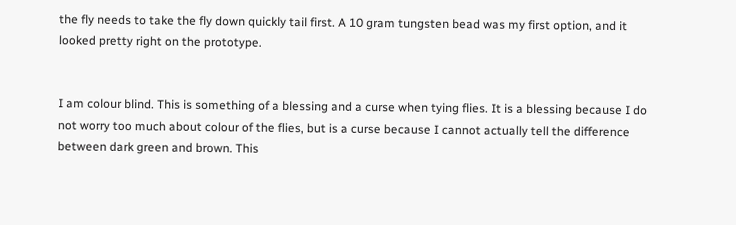the fly needs to take the fly down quickly tail first. A 10 gram tungsten bead was my first option, and it looked pretty right on the prototype.


I am colour blind. This is something of a blessing and a curse when tying flies. It is a blessing because I do not worry too much about colour of the flies, but is a curse because I cannot actually tell the difference between dark green and brown. This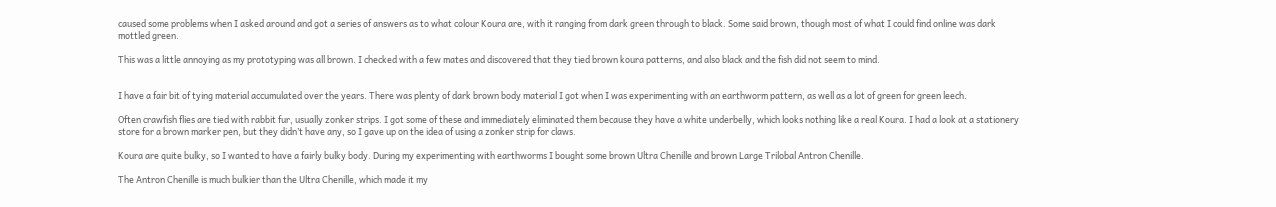caused some problems when I asked around and got a series of answers as to what colour Koura are, with it ranging from dark green through to black. Some said brown, though most of what I could find online was dark mottled green.

This was a little annoying as my prototyping was all brown. I checked with a few mates and discovered that they tied brown koura patterns, and also black and the fish did not seem to mind.


I have a fair bit of tying material accumulated over the years. There was plenty of dark brown body material I got when I was experimenting with an earthworm pattern, as well as a lot of green for green leech.

Often crawfish flies are tied with rabbit fur, usually zonker strips. I got some of these and immediately eliminated them because they have a white underbelly, which looks nothing like a real Koura. I had a look at a stationery store for a brown marker pen, but they didn’t have any, so I gave up on the idea of using a zonker strip for claws.

Koura are quite bulky, so I wanted to have a fairly bulky body. During my experimenting with earthworms I bought some brown Ultra Chenille and brown Large Trilobal Antron Chenille.

The Antron Chenille is much bulkier than the Ultra Chenille, which made it my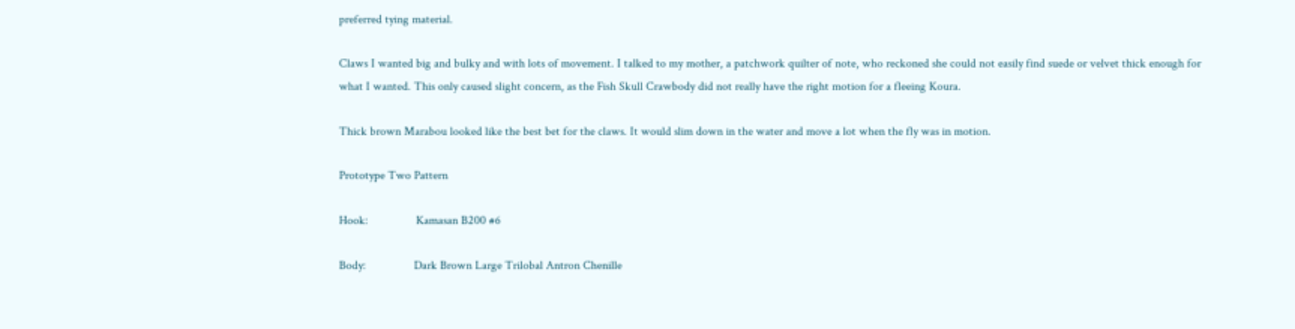preferred tying material.

Claws I wanted big and bulky and with lots of movement. I talked to my mother, a patchwork quilter of note, who reckoned she could not easily find suede or velvet thick enough for what I wanted. This only caused slight concern, as the Fish Skull Crawbody did not really have the right motion for a fleeing Koura.

Thick brown Marabou looked like the best bet for the claws. It would slim down in the water and move a lot when the fly was in motion.

Prototype Two Pattern

Hook:                Kamasan B200 #6

Body:                Dark Brown Large Trilobal Antron Chenille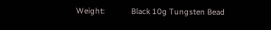Weight:             Black 10g Tungsten Bead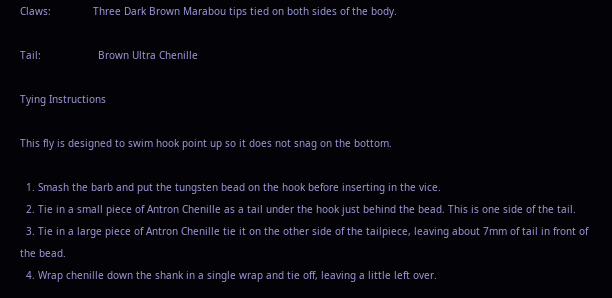Claws:              Three Dark Brown Marabou tips tied on both sides of the body.

Tail:                   Brown Ultra Chenille

Tying Instructions

This fly is designed to swim hook point up so it does not snag on the bottom.

  1. Smash the barb and put the tungsten bead on the hook before inserting in the vice.
  2. Tie in a small piece of Antron Chenille as a tail under the hook just behind the bead. This is one side of the tail.
  3. Tie in a large piece of Antron Chenille tie it on the other side of the tailpiece, leaving about 7mm of tail in front of the bead.
  4. Wrap chenille down the shank in a single wrap and tie off, leaving a little left over.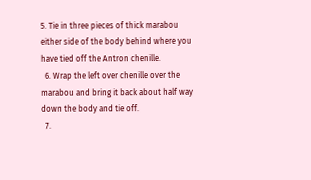5. Tie in three pieces of thick marabou either side of the body behind where you have tied off the Antron chenille.
  6. Wrap the left over chenille over the marabou and bring it back about half way down the body and tie off.
  7.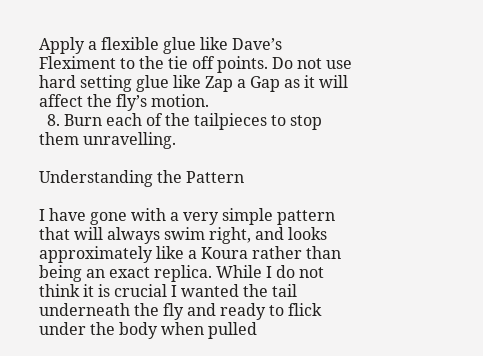Apply a flexible glue like Dave’s Fleximent to the tie off points. Do not use hard setting glue like Zap a Gap as it will affect the fly’s motion.
  8. Burn each of the tailpieces to stop them unravelling.

Understanding the Pattern

I have gone with a very simple pattern that will always swim right, and looks approximately like a Koura rather than being an exact replica. While I do not think it is crucial I wanted the tail underneath the fly and ready to flick under the body when pulled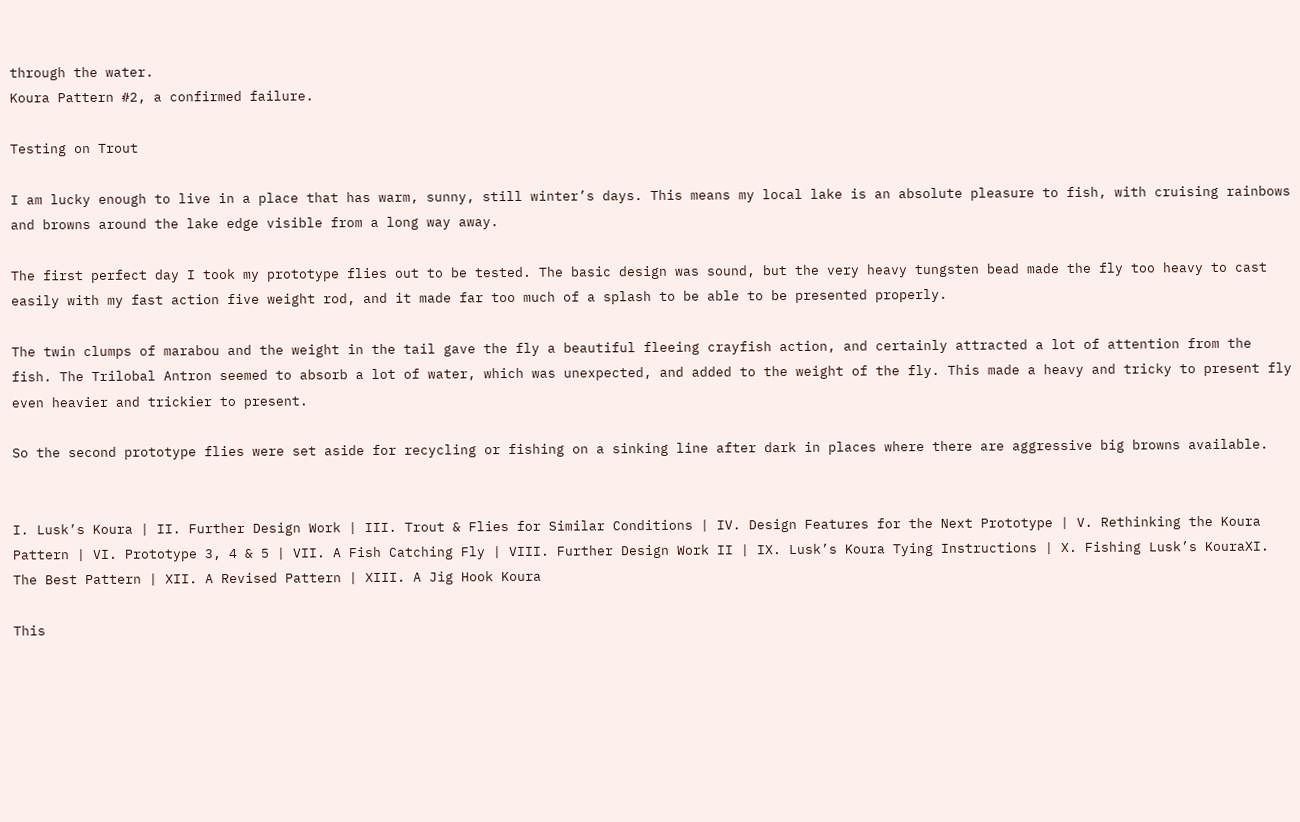through the water.
Koura Pattern #2, a confirmed failure.

Testing on Trout

I am lucky enough to live in a place that has warm, sunny, still winter’s days. This means my local lake is an absolute pleasure to fish, with cruising rainbows and browns around the lake edge visible from a long way away.

The first perfect day I took my prototype flies out to be tested. The basic design was sound, but the very heavy tungsten bead made the fly too heavy to cast easily with my fast action five weight rod, and it made far too much of a splash to be able to be presented properly.

The twin clumps of marabou and the weight in the tail gave the fly a beautiful fleeing crayfish action, and certainly attracted a lot of attention from the fish. The Trilobal Antron seemed to absorb a lot of water, which was unexpected, and added to the weight of the fly. This made a heavy and tricky to present fly even heavier and trickier to present.

So the second prototype flies were set aside for recycling or fishing on a sinking line after dark in places where there are aggressive big browns available.


I. Lusk’s Koura | II. Further Design Work | III. Trout & Flies for Similar Conditions | IV. Design Features for the Next Prototype | V. Rethinking the Koura Pattern | VI. Prototype 3, 4 & 5 | VII. A Fish Catching Fly | VIII. Further Design Work II | IX. Lusk’s Koura Tying Instructions | X. Fishing Lusk’s KouraXI. The Best Pattern | XII. A Revised Pattern | XIII. A Jig Hook Koura

This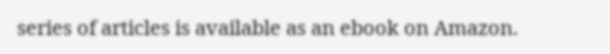series of articles is available as an ebook on Amazon.